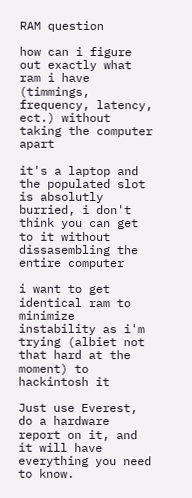RAM question

how can i figure out exactly what ram i have (timmings, frequency, latency, ect.) without taking the computer apart

it's a laptop and the populated slot is absolutly burried, i don't think you can get to it without dissasembling the entire computer

i want to get identical ram to minimize instability as i'm trying (albiet not that hard at the moment) to hackintosh it

Just use Everest, do a hardware report on it, and it will have everything you need to know.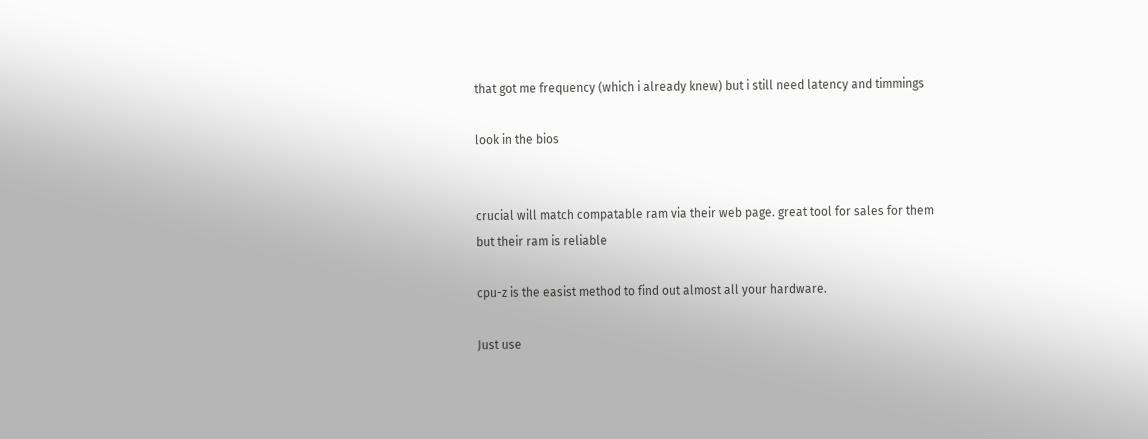that got me frequency (which i already knew) but i still need latency and timmings

look in the bios


crucial will match compatable ram via their web page. great tool for sales for them but their ram is reliable

cpu-z is the easist method to find out almost all your hardware.

Just use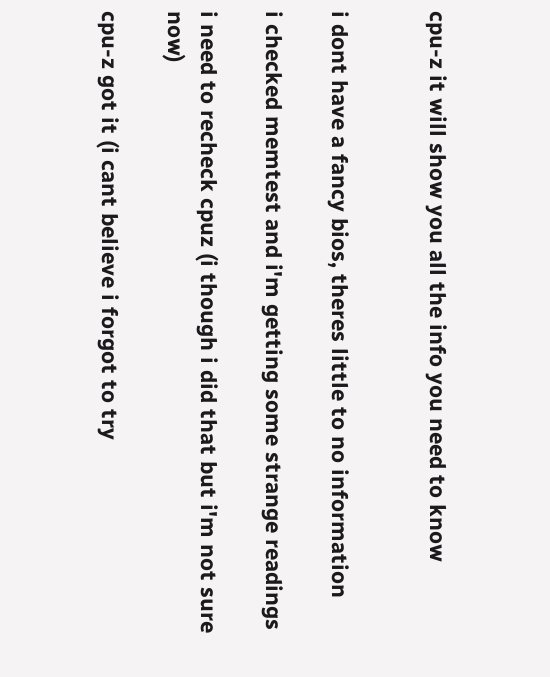cpu-z it will show you all the info you need to know


i dont have a fancy bios, theres little to no information

i checked memtest and i'm getting some strange readings

i need to recheck cpuz (i though i did that but i'm not sure now)

cpu-z got it (i cant believe i forgot to try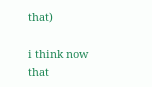that)

i think now that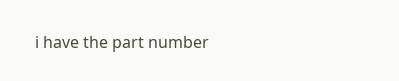i have the part number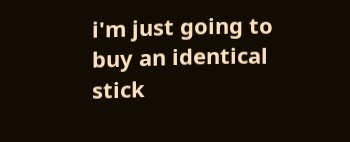i'm just going to buy an identical stick